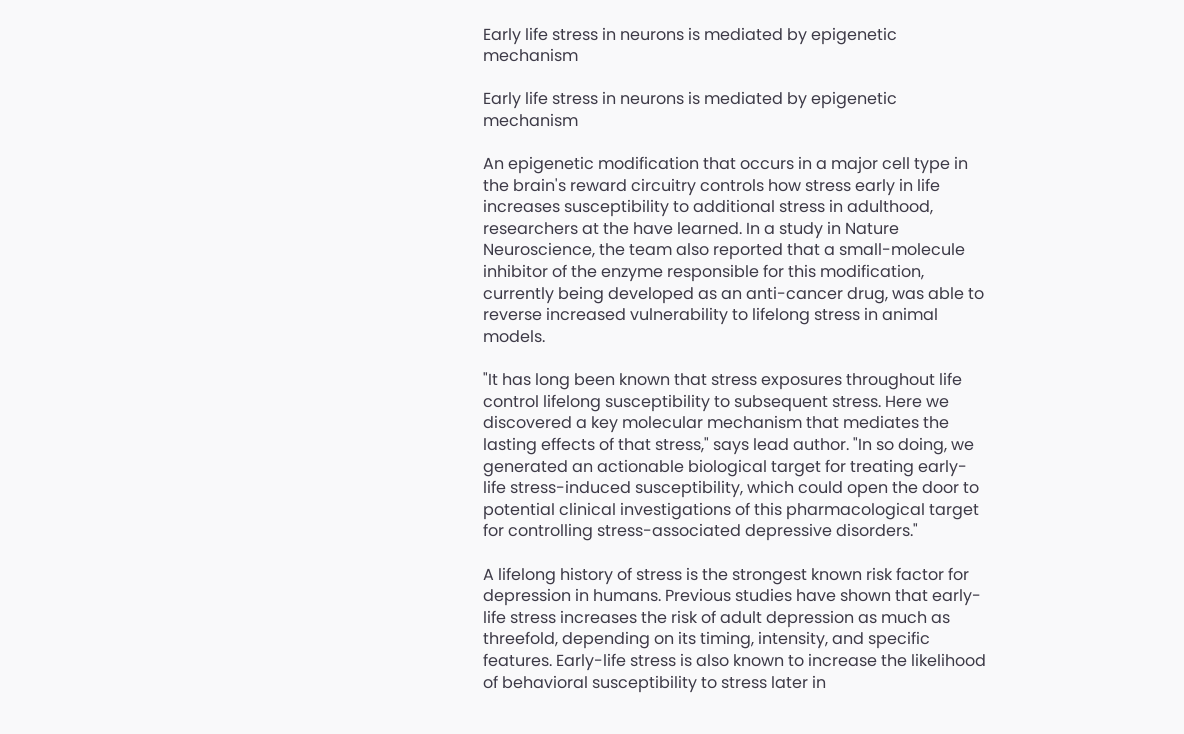Early life stress in neurons is mediated by epigenetic mechanism

Early life stress in neurons is mediated by epigenetic mechanism

An epigenetic modification that occurs in a major cell type in the brain's reward circuitry controls how stress early in life increases susceptibility to additional stress in adulthood, researchers at the have learned. In a study in Nature Neuroscience, the team also reported that a small-molecule inhibitor of the enzyme responsible for this modification, currently being developed as an anti-cancer drug, was able to reverse increased vulnerability to lifelong stress in animal models.

"It has long been known that stress exposures throughout life control lifelong susceptibility to subsequent stress. Here we discovered a key molecular mechanism that mediates the lasting effects of that stress," says lead author. "In so doing, we generated an actionable biological target for treating early-life stress-induced susceptibility, which could open the door to potential clinical investigations of this pharmacological target for controlling stress-associated depressive disorders."

A lifelong history of stress is the strongest known risk factor for depression in humans. Previous studies have shown that early-life stress increases the risk of adult depression as much as threefold, depending on its timing, intensity, and specific features. Early-life stress is also known to increase the likelihood of behavioral susceptibility to stress later in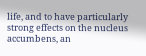life, and to have particularly strong effects on the nucleus accumbens, an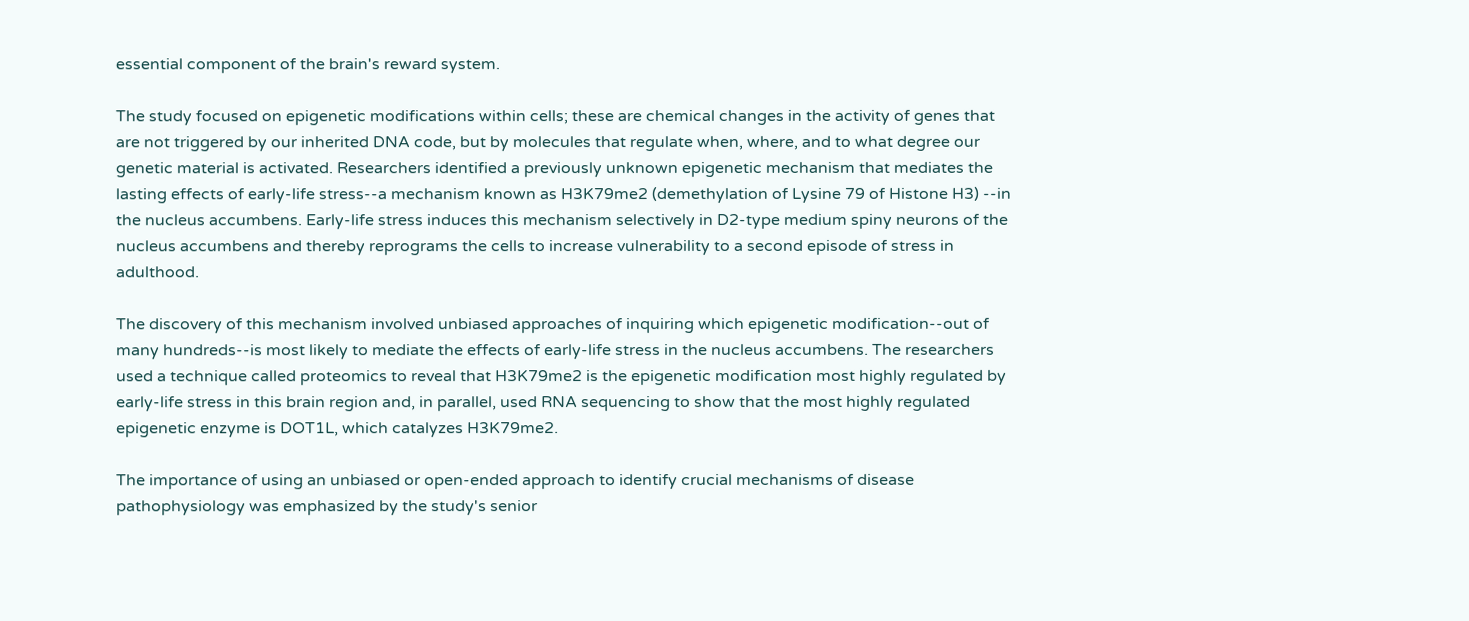essential component of the brain's reward system.

The study focused on epigenetic modifications within cells; these are chemical changes in the activity of genes that are not triggered by our inherited DNA code, but by molecules that regulate when, where, and to what degree our genetic material is activated. Researchers identified a previously unknown epigenetic mechanism that mediates the lasting effects of early-life stress--a mechanism known as H3K79me2 (demethylation of Lysine 79 of Histone H3) --in the nucleus accumbens. Early-life stress induces this mechanism selectively in D2-type medium spiny neurons of the nucleus accumbens and thereby reprograms the cells to increase vulnerability to a second episode of stress in adulthood.

The discovery of this mechanism involved unbiased approaches of inquiring which epigenetic modification--out of many hundreds--is most likely to mediate the effects of early-life stress in the nucleus accumbens. The researchers used a technique called proteomics to reveal that H3K79me2 is the epigenetic modification most highly regulated by early-life stress in this brain region and, in parallel, used RNA sequencing to show that the most highly regulated epigenetic enzyme is DOT1L, which catalyzes H3K79me2.

The importance of using an unbiased or open-ended approach to identify crucial mechanisms of disease pathophysiology was emphasized by the study's senior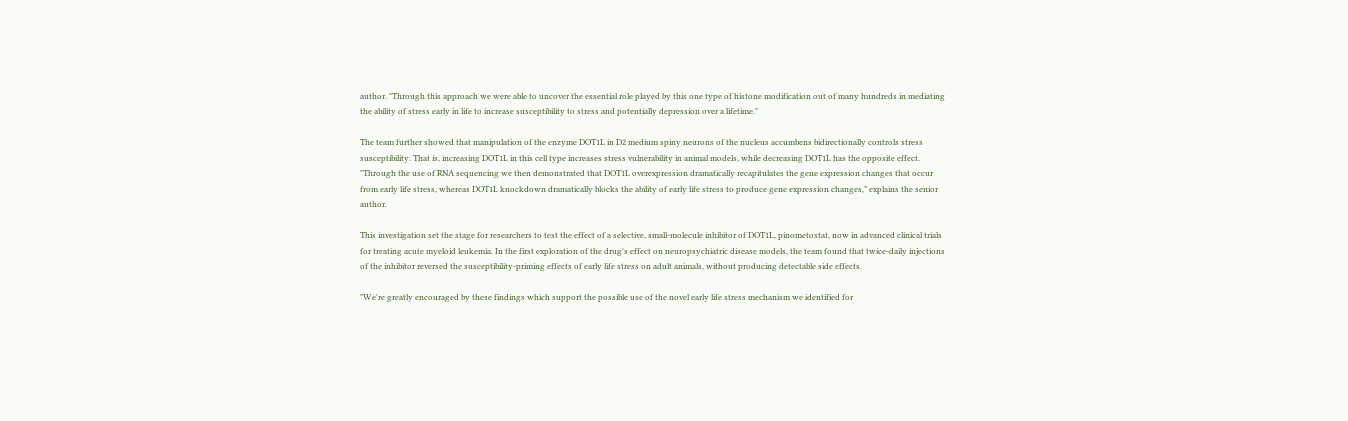author. "Through this approach we were able to uncover the essential role played by this one type of histone modification out of many hundreds in mediating the ability of stress early in life to increase susceptibility to stress and potentially depression over a lifetime."

The team further showed that manipulation of the enzyme DOT1L in D2 medium spiny neurons of the nucleus accumbens bidirectionally controls stress susceptibility. That is, increasing DOT1L in this cell type increases stress vulnerability in animal models, while decreasing DOT1L has the opposite effect. "Through the use of RNA sequencing we then demonstrated that DOT1L overexpression dramatically recapitulates the gene expression changes that occur from early life stress, whereas DOT1L knockdown dramatically blocks the ability of early life stress to produce gene expression changes," explains the senior author.

This investigation set the stage for researchers to test the effect of a selective, small-molecule inhibitor of DOT1L, pinometostat, now in advanced clinical trials for treating acute myeloid leukemia. In the first exploration of the drug's effect on neuropsychiatric disease models, the team found that twice-daily injections of the inhibitor reversed the susceptibility-priming effects of early life stress on adult animals, without producing detectable side effects.

"We're greatly encouraged by these findings which support the possible use of the novel early life stress mechanism we identified for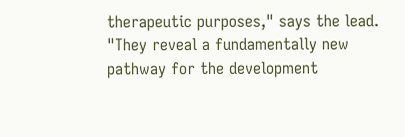therapeutic purposes," says the lead. "They reveal a fundamentally new pathway for the development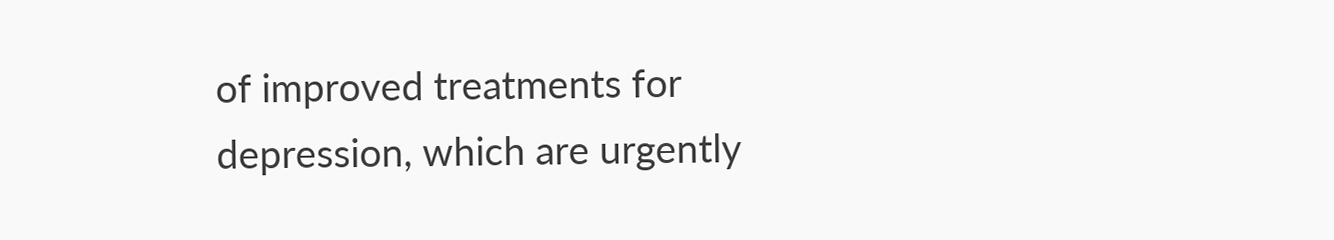of improved treatments for depression, which are urgently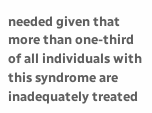needed given that more than one-third of all individuals with this syndrome are inadequately treated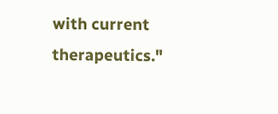with current therapeutics."